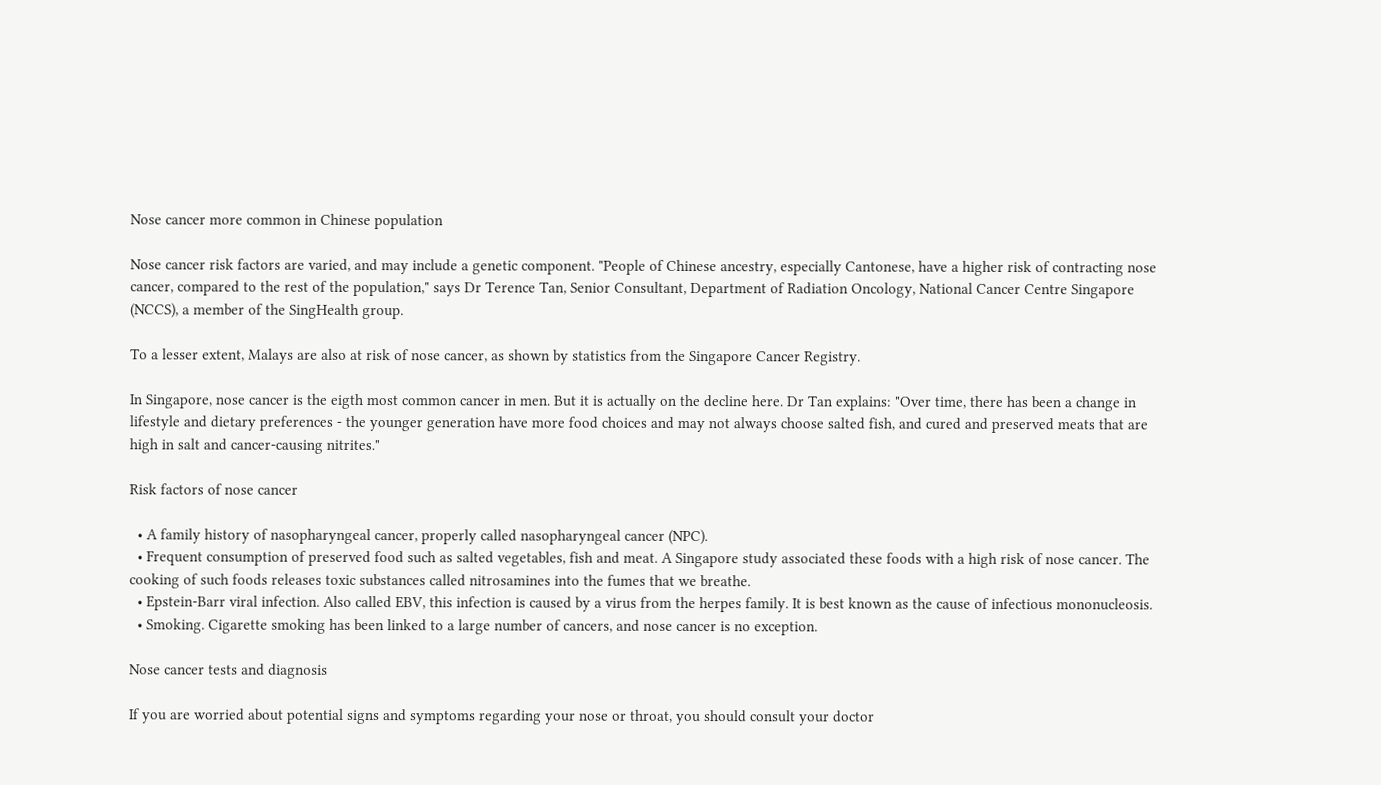Nose cancer more common in Chinese population

Nose cancer risk factors are varied, and may include a genetic component. "People of Chinese ancestry, especially Cantonese, have a higher risk of contracting nose cancer, compared to the rest of the population," says Dr Terence Tan, Senior Consultant, Department of Radiation Oncology, National Cancer Centre Singapore (NCCS), a member of the SingHealth group.

To a lesser extent, Malays are also at risk of nose cancer, as shown by statistics from the Singapore Cancer Registry.

In Singapore, nose cancer is the eigth most common cancer in men. But it is actually on the decline here. Dr Tan explains: "Over time, there has been a change in lifestyle and dietary preferences - the younger generation have more food choices and may not always choose salted fish, and cured and preserved meats that are high in salt and cancer-causing nitrites."

Risk factors of nose cancer

  • A family history of nasopharyngeal cancer, properly called nasopharyngeal cancer (NPC).
  • Frequent consumption of preserved food such as salted vegetables, fish and meat. A Singapore study associated these foods with a high risk of nose cancer. The cooking of such foods releases toxic substances called nitrosamines into the fumes that we breathe.
  • Epstein-Barr viral infection. Also called EBV, this infection is caused by a virus from the herpes family. It is best known as the cause of infectious mononucleosis.
  • Smoking. Cigarette smoking has been linked to a large number of cancers, and nose cancer is no exception.

Nose cancer tests and diagnosis

If you are worried about potential signs and symptoms regarding your nose or throat, you should consult your doctor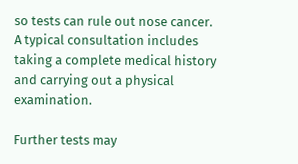so tests can rule out nose cancer. A typical consultation includes taking a complete medical history and carrying out a physical examination.

Further tests may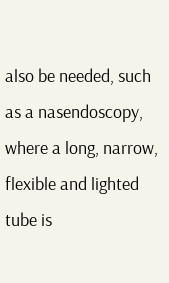also be needed, such as a nasendoscopy, where a long, narrow, flexible and lighted tube is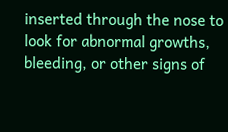inserted through the nose to look for abnormal growths, bleeding, or other signs of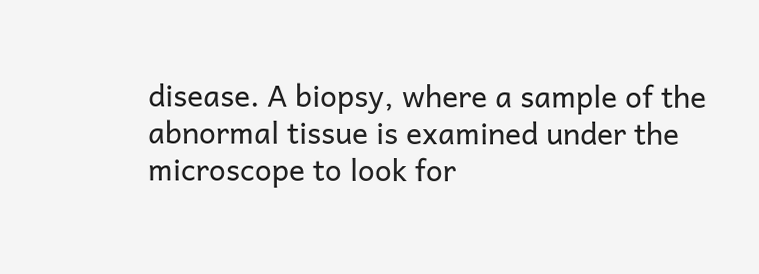disease. A biopsy, where a sample of the abnormal tissue is examined under the microscope to look for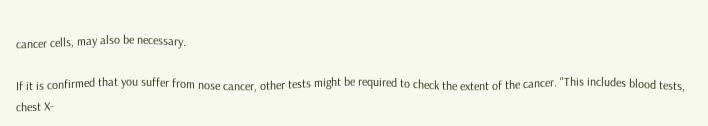cancer cells, may also be necessary.

If it is confirmed that you suffer from nose cancer, other tests might be required to check the extent of the cancer. "This includes blood tests, chest X-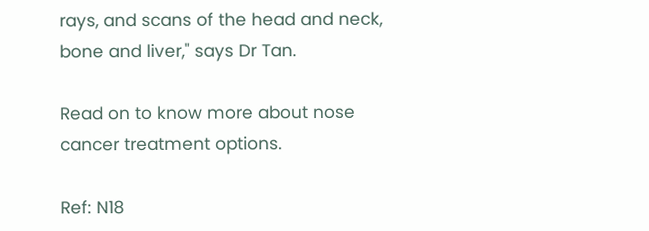rays, and scans of the head and neck, bone and liver," says Dr Tan.

Read on to know more about nose cancer treatment options.

Ref: N18